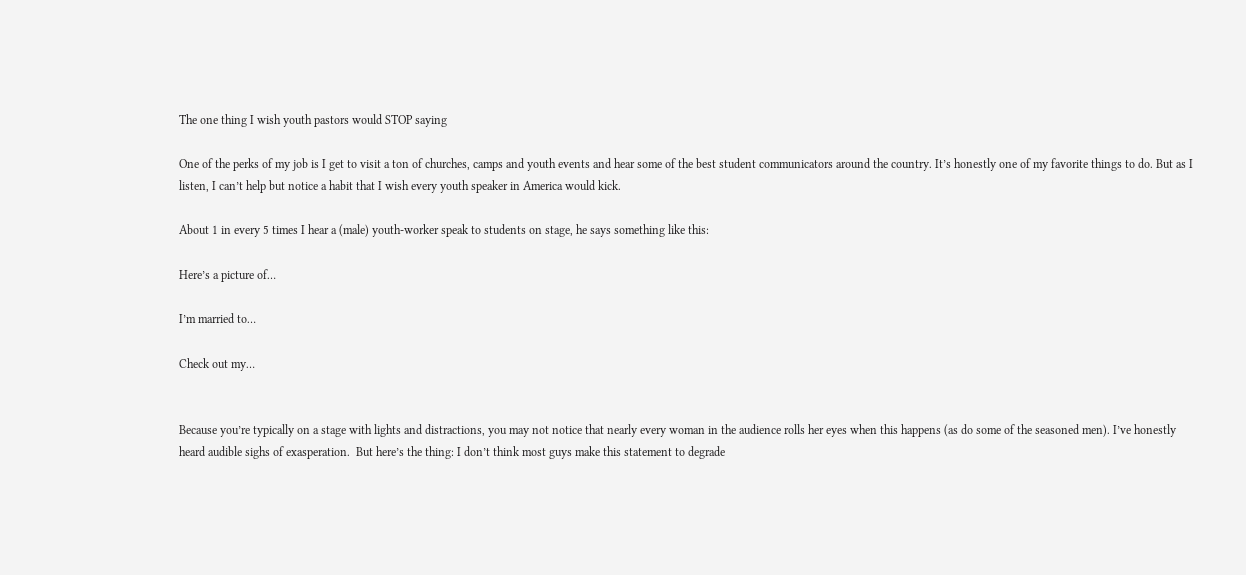The one thing I wish youth pastors would STOP saying

One of the perks of my job is I get to visit a ton of churches, camps and youth events and hear some of the best student communicators around the country. It’s honestly one of my favorite things to do. But as I listen, I can’t help but notice a habit that I wish every youth speaker in America would kick.

About 1 in every 5 times I hear a (male) youth-worker speak to students on stage, he says something like this:

Here’s a picture of…

I’m married to…

Check out my…


Because you’re typically on a stage with lights and distractions, you may not notice that nearly every woman in the audience rolls her eyes when this happens (as do some of the seasoned men). I’ve honestly heard audible sighs of exasperation.  But here’s the thing: I don’t think most guys make this statement to degrade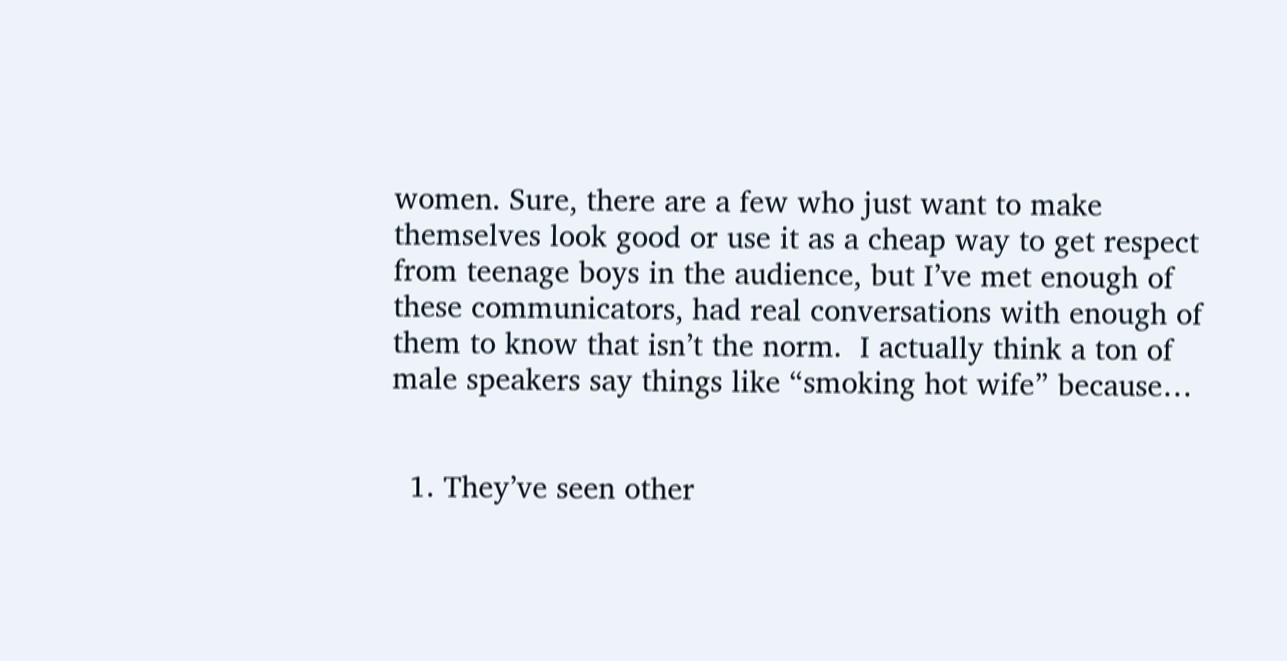women. Sure, there are a few who just want to make themselves look good or use it as a cheap way to get respect from teenage boys in the audience, but I’ve met enough of these communicators, had real conversations with enough of them to know that isn’t the norm.  I actually think a ton of male speakers say things like “smoking hot wife” because…


  1. They’ve seen other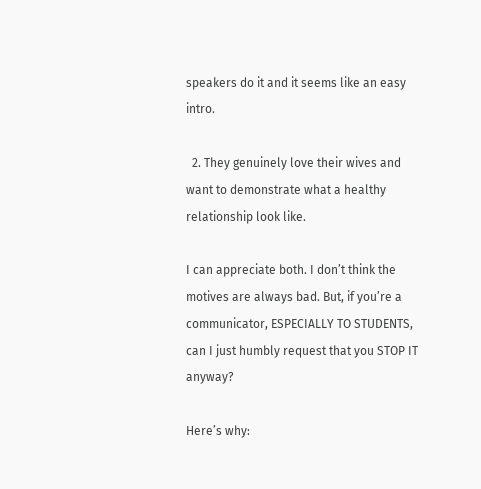speakers do it and it seems like an easy intro.

  2. They genuinely love their wives and want to demonstrate what a healthy relationship look like.

I can appreciate both. I don’t think the motives are always bad. But, if you’re a communicator, ESPECIALLY TO STUDENTS, can I just humbly request that you STOP IT anyway?

Here’s why: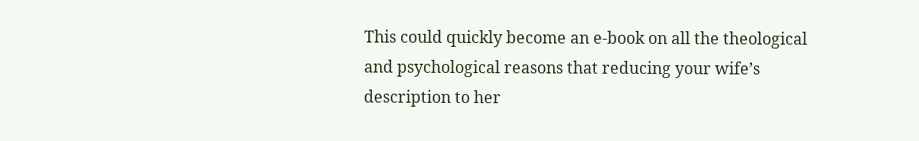This could quickly become an e-book on all the theological and psychological reasons that reducing your wife’s description to her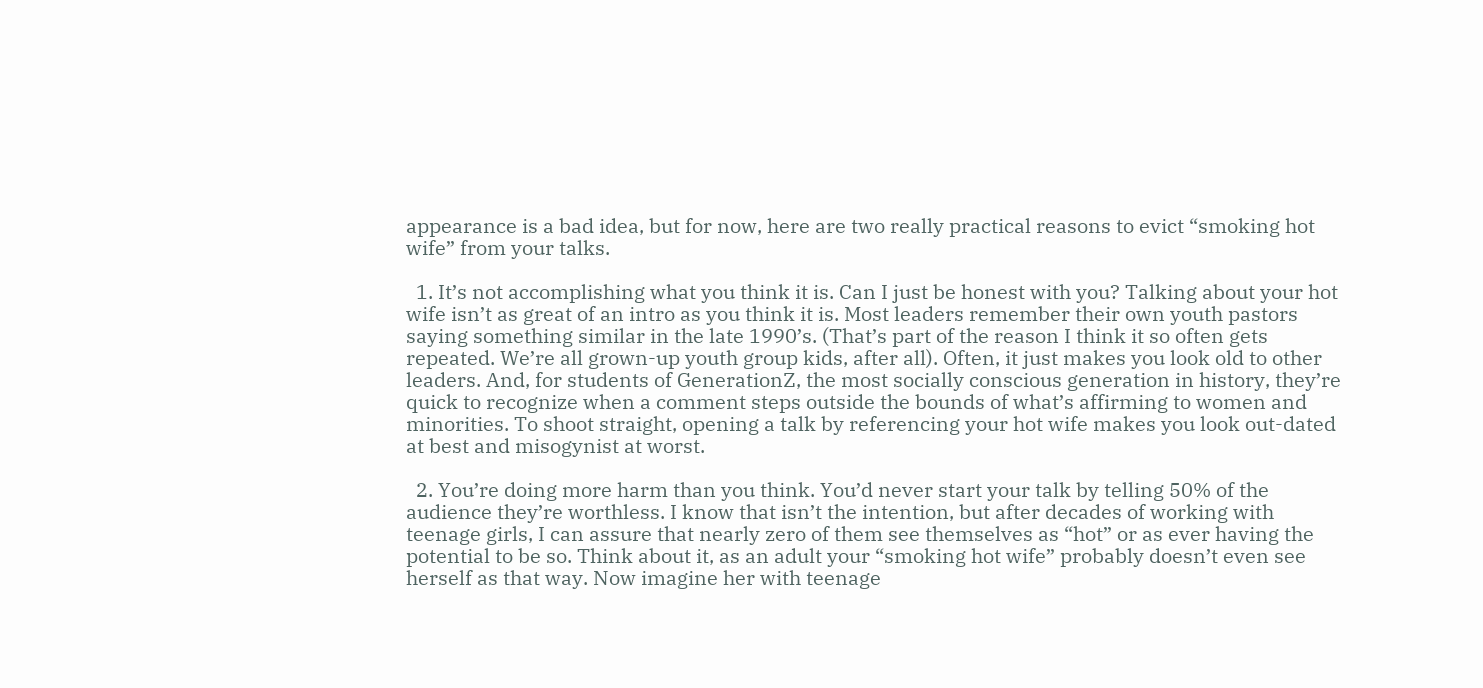appearance is a bad idea, but for now, here are two really practical reasons to evict “smoking hot wife” from your talks.

  1. It’s not accomplishing what you think it is. Can I just be honest with you? Talking about your hot wife isn’t as great of an intro as you think it is. Most leaders remember their own youth pastors saying something similar in the late 1990’s. (That’s part of the reason I think it so often gets repeated. We’re all grown-up youth group kids, after all). Often, it just makes you look old to other leaders. And, for students of GenerationZ, the most socially conscious generation in history, they’re quick to recognize when a comment steps outside the bounds of what’s affirming to women and minorities. To shoot straight, opening a talk by referencing your hot wife makes you look out-dated at best and misogynist at worst.

  2. You’re doing more harm than you think. You’d never start your talk by telling 50% of the audience they’re worthless. I know that isn’t the intention, but after decades of working with teenage girls, I can assure that nearly zero of them see themselves as “hot” or as ever having the potential to be so. Think about it, as an adult your “smoking hot wife” probably doesn’t even see herself as that way. Now imagine her with teenage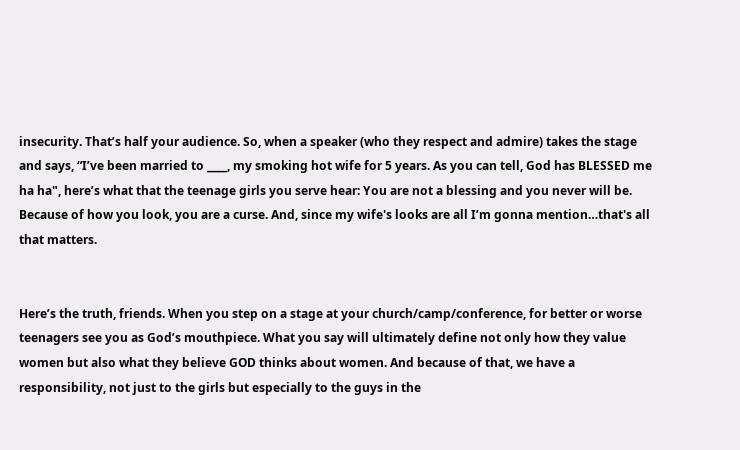insecurity. That’s half your audience. So, when a speaker (who they respect and admire) takes the stage and says, “I’ve been married to ____, my smoking hot wife for 5 years. As you can tell, God has BLESSED me ha ha", here’s what that the teenage girls you serve hear: You are not a blessing and you never will be. Because of how you look, you are a curse. And, since my wife's looks are all I’m gonna mention…that's all that matters.


Here’s the truth, friends. When you step on a stage at your church/camp/conference, for better or worse teenagers see you as God’s mouthpiece. What you say will ultimately define not only how they value women but also what they believe GOD thinks about women. And because of that, we have a responsibility, not just to the girls but especially to the guys in the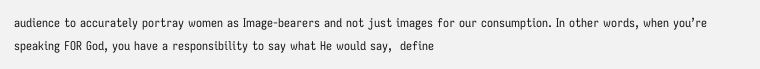audience to accurately portray women as Image-bearers and not just images for our consumption. In other words, when you’re speaking FOR God, you have a responsibility to say what He would say,  define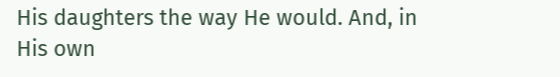His daughters the way He would. And, in His own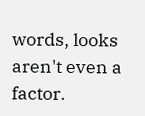words, looks aren't even a factor.